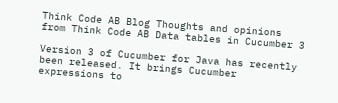Think Code AB Blog Thoughts and opinions from Think Code AB Data tables in Cucumber 3

Version 3 of Cucumber for Java has recently been released. It brings Cucumber expressions to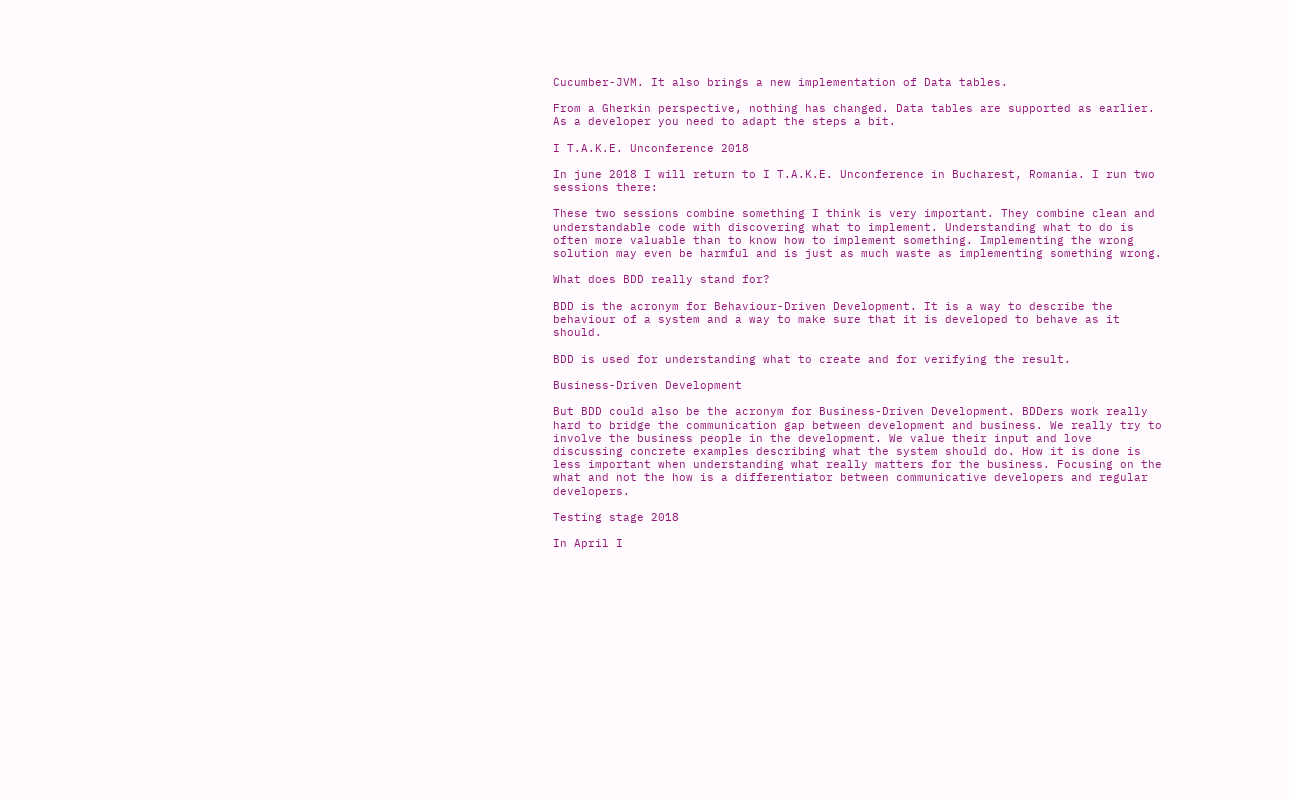Cucumber-JVM. It also brings a new implementation of Data tables.

From a Gherkin perspective, nothing has changed. Data tables are supported as earlier. As a developer you need to adapt the steps a bit.

I T.A.K.E. Unconference 2018

In june 2018 I will return to I T.A.K.E. Unconference in Bucharest, Romania. I run two sessions there:

These two sessions combine something I think is very important. They combine clean and understandable code with discovering what to implement. Understanding what to do is often more valuable than to know how to implement something. Implementing the wrong solution may even be harmful and is just as much waste as implementing something wrong.

What does BDD really stand for?

BDD is the acronym for Behaviour-Driven Development. It is a way to describe the behaviour of a system and a way to make sure that it is developed to behave as it should.

BDD is used for understanding what to create and for verifying the result.

Business-Driven Development

But BDD could also be the acronym for Business-Driven Development. BDDers work really hard to bridge the communication gap between development and business. We really try to involve the business people in the development. We value their input and love discussing concrete examples describing what the system should do. How it is done is less important when understanding what really matters for the business. Focusing on the what and not the how is a differentiator between communicative developers and regular developers.

Testing stage 2018

In April I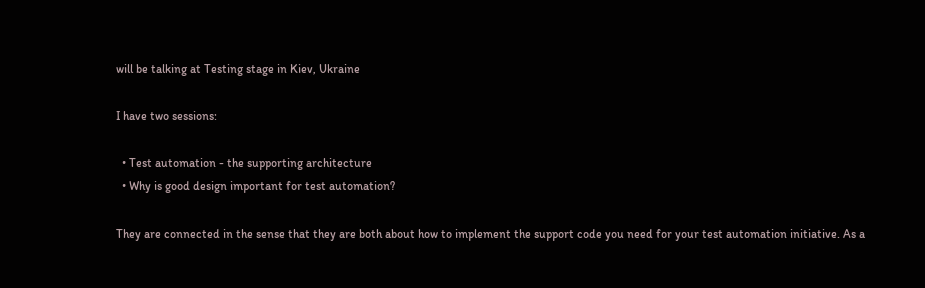will be talking at Testing stage in Kiev, Ukraine

I have two sessions:

  • Test automation - the supporting architecture
  • Why is good design important for test automation?

They are connected in the sense that they are both about how to implement the support code you need for your test automation initiative. As a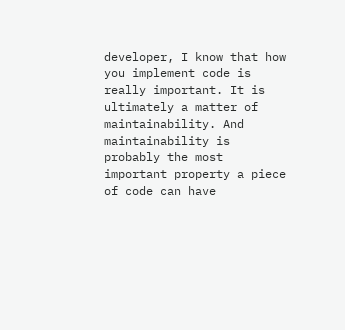developer, I know that how you implement code is really important. It is ultimately a matter of maintainability. And maintainability is probably the most important property a piece of code can have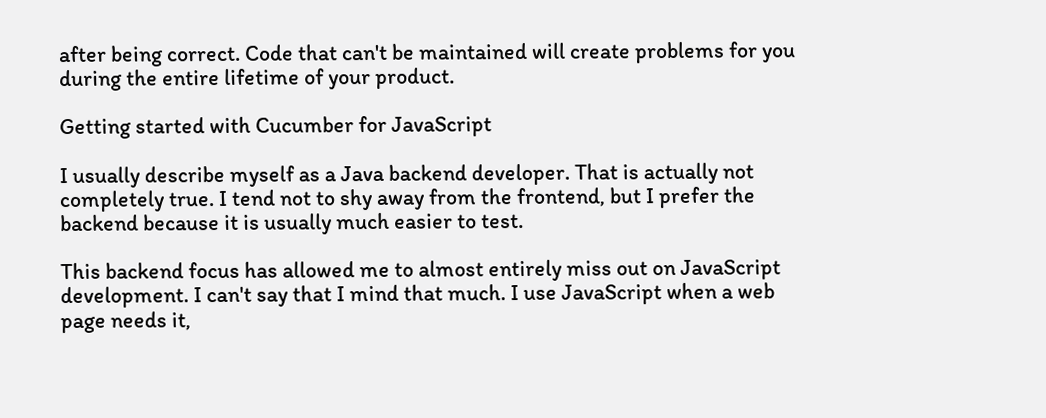after being correct. Code that can't be maintained will create problems for you during the entire lifetime of your product.

Getting started with Cucumber for JavaScript

I usually describe myself as a Java backend developer. That is actually not completely true. I tend not to shy away from the frontend, but I prefer the backend because it is usually much easier to test.

This backend focus has allowed me to almost entirely miss out on JavaScript development. I can't say that I mind that much. I use JavaScript when a web page needs it,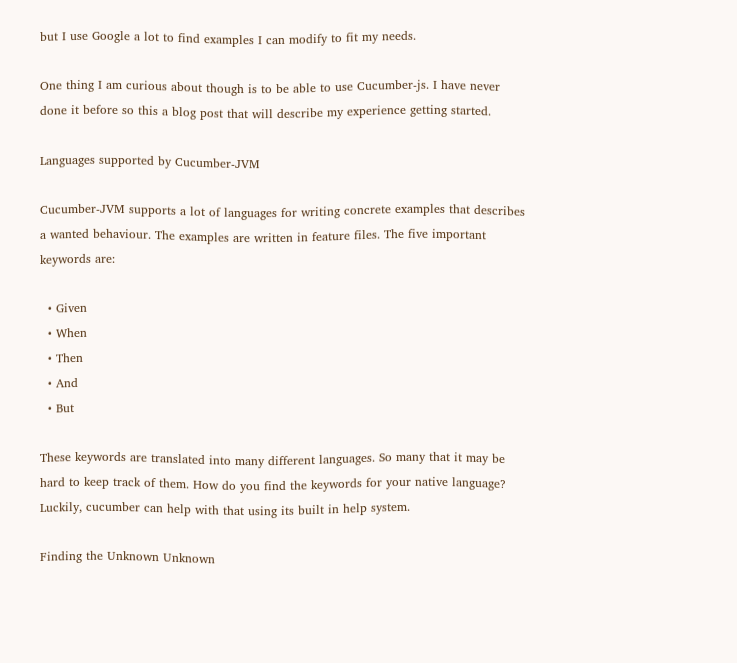but I use Google a lot to find examples I can modify to fit my needs.

One thing I am curious about though is to be able to use Cucumber-js. I have never done it before so this a blog post that will describe my experience getting started.

Languages supported by Cucumber-JVM

Cucumber-JVM supports a lot of languages for writing concrete examples that describes a wanted behaviour. The examples are written in feature files. The five important keywords are:

  • Given
  • When
  • Then
  • And
  • But

These keywords are translated into many different languages. So many that it may be hard to keep track of them. How do you find the keywords for your native language? Luckily, cucumber can help with that using its built in help system.

Finding the Unknown Unknown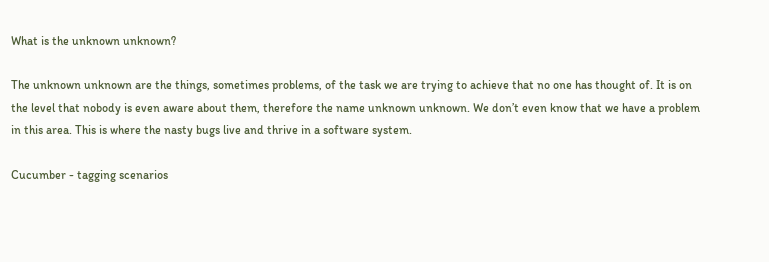What is the unknown unknown?

The unknown unknown are the things, sometimes problems, of the task we are trying to achieve that no one has thought of. It is on the level that nobody is even aware about them, therefore the name unknown unknown. We don’t even know that we have a problem in this area. This is where the nasty bugs live and thrive in a software system.

Cucumber - tagging scenarios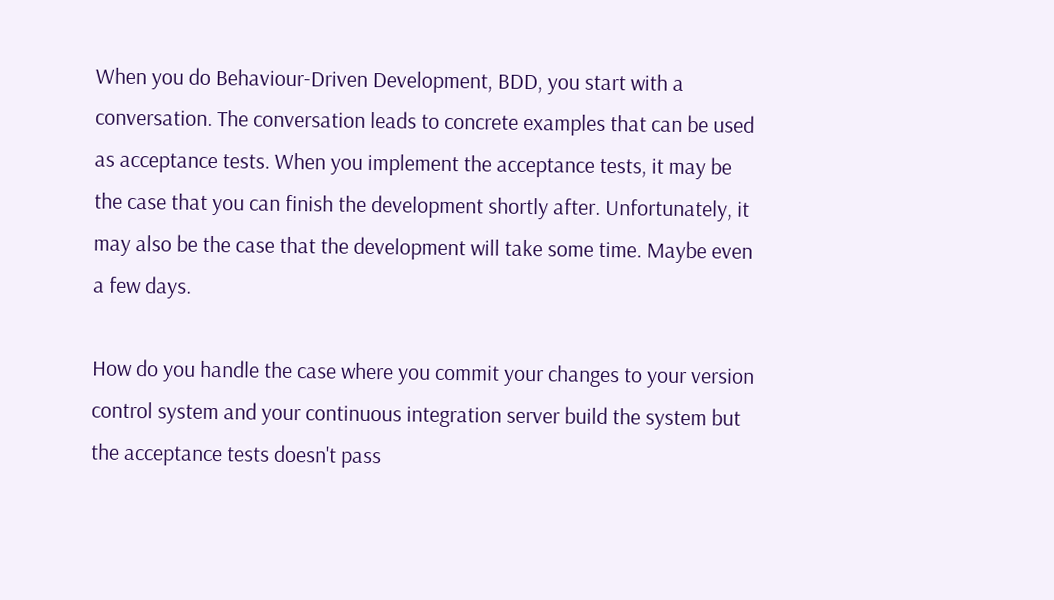When you do Behaviour-Driven Development, BDD, you start with a conversation. The conversation leads to concrete examples that can be used as acceptance tests. When you implement the acceptance tests, it may be the case that you can finish the development shortly after. Unfortunately, it may also be the case that the development will take some time. Maybe even a few days.

How do you handle the case where you commit your changes to your version control system and your continuous integration server build the system but the acceptance tests doesn't pass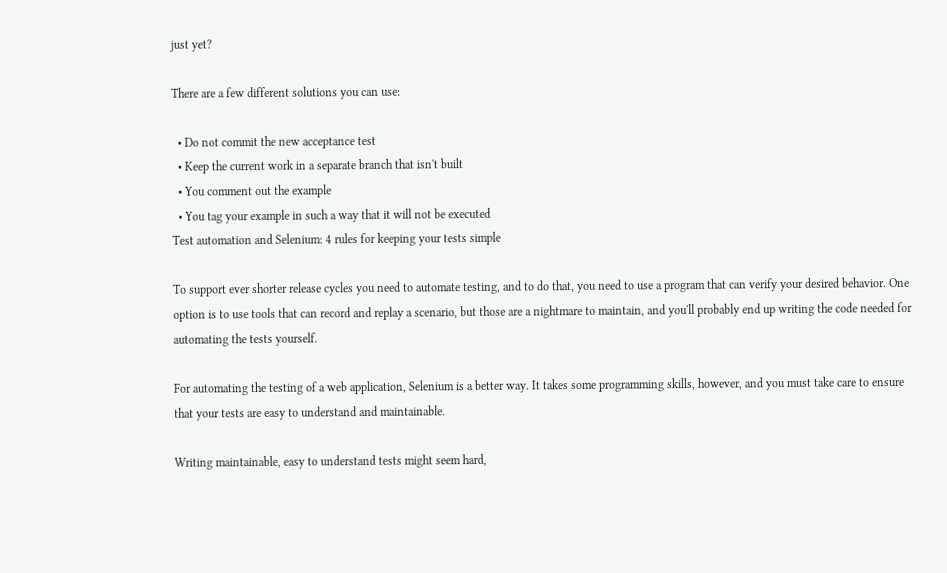just yet?

There are a few different solutions you can use:

  • Do not commit the new acceptance test
  • Keep the current work in a separate branch that isn't built
  • You comment out the example
  • You tag your example in such a way that it will not be executed
Test automation and Selenium: 4 rules for keeping your tests simple

To support ever shorter release cycles you need to automate testing, and to do that, you need to use a program that can verify your desired behavior. One option is to use tools that can record and replay a scenario, but those are a nightmare to maintain, and you'll probably end up writing the code needed for automating the tests yourself.

For automating the testing of a web application, Selenium is a better way. It takes some programming skills, however, and you must take care to ensure that your tests are easy to understand and maintainable.

Writing maintainable, easy to understand tests might seem hard,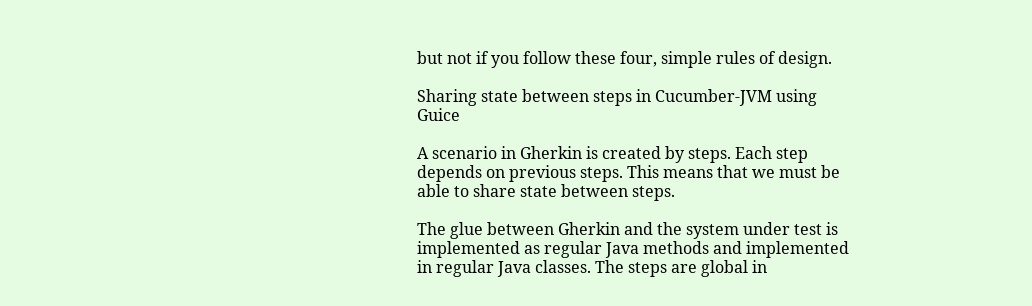but not if you follow these four, simple rules of design.

Sharing state between steps in Cucumber-JVM using Guice

A scenario in Gherkin is created by steps. Each step depends on previous steps. This means that we must be able to share state between steps.

The glue between Gherkin and the system under test is implemented as regular Java methods and implemented in regular Java classes. The steps are global in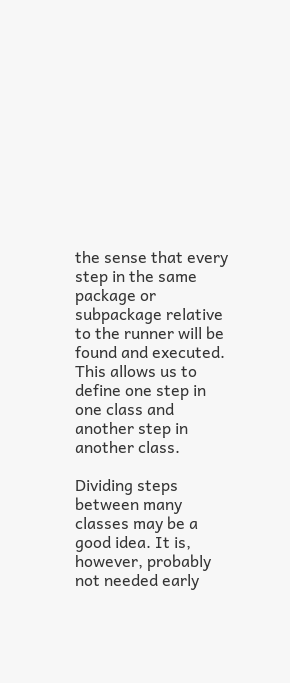the sense that every step in the same package or subpackage relative to the runner will be found and executed. This allows us to define one step in one class and another step in another class.

Dividing steps between many classes may be a good idea. It is, however, probably not needed early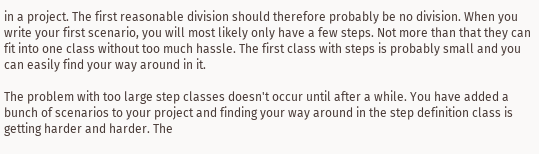in a project. The first reasonable division should therefore probably be no division. When you write your first scenario, you will most likely only have a few steps. Not more than that they can fit into one class without too much hassle. The first class with steps is probably small and you can easily find your way around in it.

The problem with too large step classes doesn't occur until after a while. You have added a bunch of scenarios to your project and finding your way around in the step definition class is getting harder and harder. The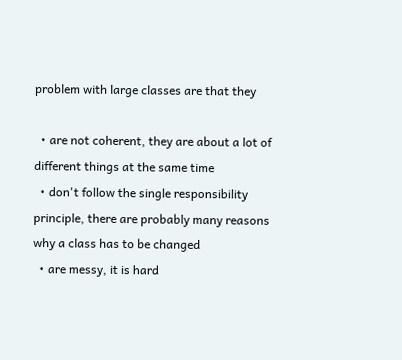problem with large classes are that they

  • are not coherent, they are about a lot of different things at the same time
  • don't follow the single responsibility principle, there are probably many reasons why a class has to be changed
  • are messy, it is hard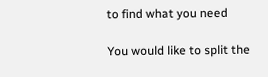to find what you need

You would like to split the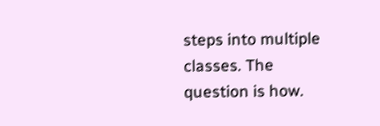steps into multiple classes. The question is how.